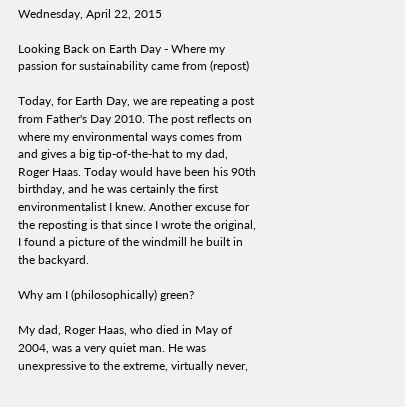Wednesday, April 22, 2015

Looking Back on Earth Day - Where my passion for sustainability came from (repost)

Today, for Earth Day, we are repeating a post from Father's Day 2010. The post reflects on where my environmental ways comes from and gives a big tip-of-the-hat to my dad, Roger Haas. Today would have been his 90th birthday, and he was certainly the first environmentalist I knew. Another excuse for the reposting is that since I wrote the original, I found a picture of the windmill he built in the backyard.

Why am I (philosophically) green?

My dad, Roger Haas, who died in May of 2004, was a very quiet man. He was unexpressive to the extreme, virtually never,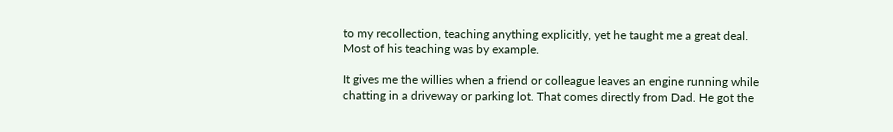to my recollection, teaching anything explicitly, yet he taught me a great deal. Most of his teaching was by example.

It gives me the willies when a friend or colleague leaves an engine running while chatting in a driveway or parking lot. That comes directly from Dad. He got the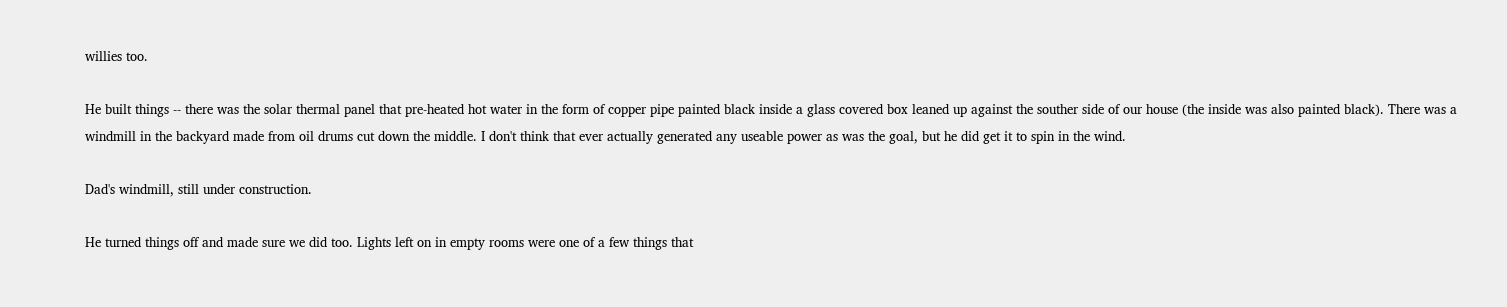willies too.

He built things -- there was the solar thermal panel that pre-heated hot water in the form of copper pipe painted black inside a glass covered box leaned up against the souther side of our house (the inside was also painted black). There was a windmill in the backyard made from oil drums cut down the middle. I don't think that ever actually generated any useable power as was the goal, but he did get it to spin in the wind.

Dad's windmill, still under construction.

He turned things off and made sure we did too. Lights left on in empty rooms were one of a few things that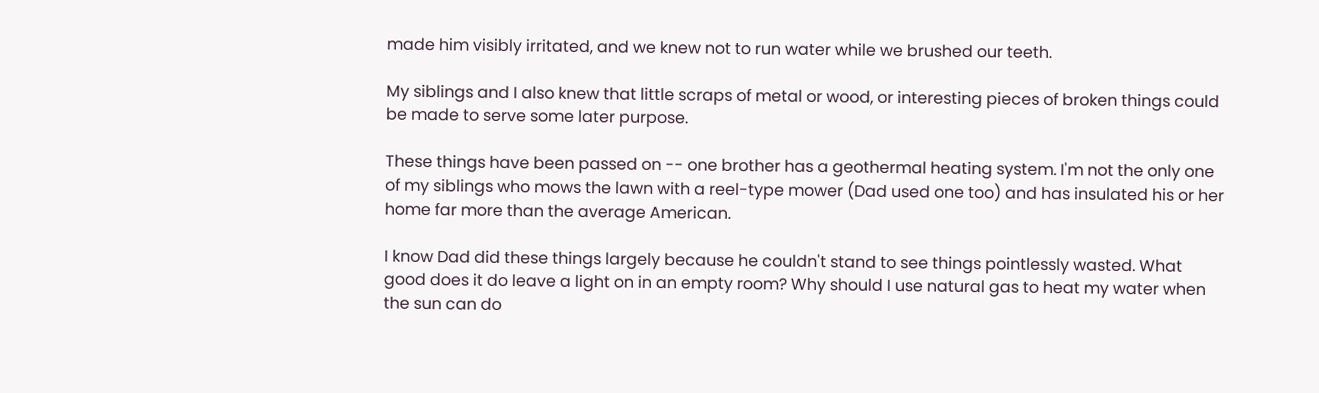made him visibly irritated, and we knew not to run water while we brushed our teeth.

My siblings and I also knew that little scraps of metal or wood, or interesting pieces of broken things could be made to serve some later purpose.

These things have been passed on -- one brother has a geothermal heating system. I'm not the only one of my siblings who mows the lawn with a reel-type mower (Dad used one too) and has insulated his or her home far more than the average American.

I know Dad did these things largely because he couldn't stand to see things pointlessly wasted. What good does it do leave a light on in an empty room? Why should I use natural gas to heat my water when the sun can do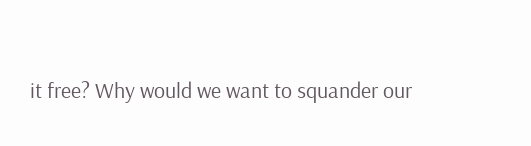it free? Why would we want to squander our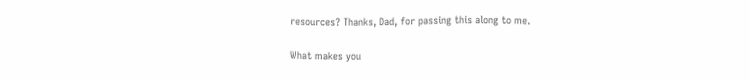resources? Thanks, Dad, for passing this along to me.

What makes you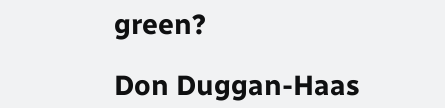green?

Don Duggan-Haas